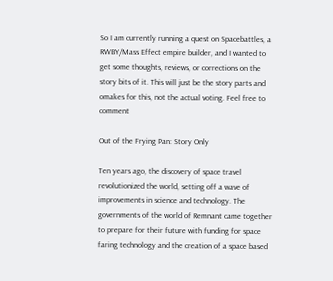So I am currently running a quest on Spacebattles, a RWBY/Mass Effect empire builder, and I wanted to get some thoughts, reviews, or corrections on the story bits of it. This will just be the story parts and omakes for this, not the actual voting. Feel free to comment

Out of the Frying Pan: Story Only

Ten years ago, the discovery of space travel revolutionized the world, setting off a wave of improvements in science and technology. The governments of the world of Remnant came together to prepare for their future with funding for space faring technology and the creation of a space based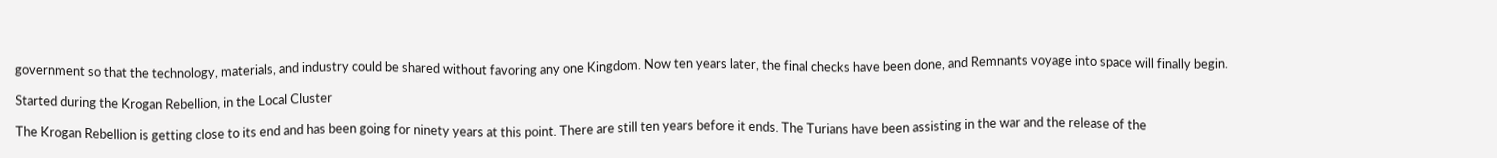government so that the technology, materials, and industry could be shared without favoring any one Kingdom. Now ten years later, the final checks have been done, and Remnants voyage into space will finally begin.

Started during the Krogan Rebellion, in the Local Cluster

The Krogan Rebellion is getting close to its end and has been going for ninety years at this point. There are still ten years before it ends. The Turians have been assisting in the war and the release of the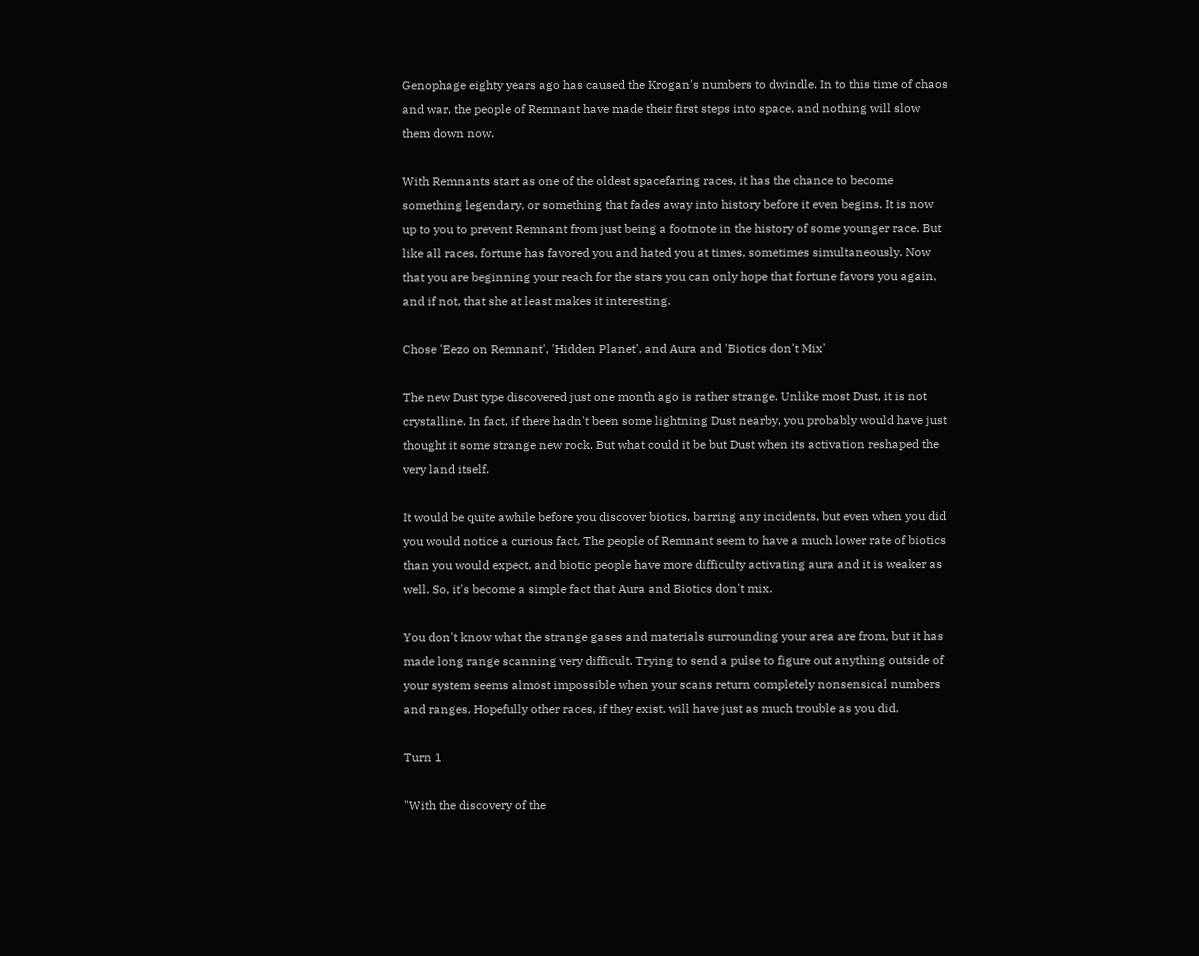Genophage eighty years ago has caused the Krogan's numbers to dwindle. In to this time of chaos and war, the people of Remnant have made their first steps into space, and nothing will slow them down now.

With Remnants start as one of the oldest spacefaring races, it has the chance to become something legendary, or something that fades away into history before it even begins. It is now up to you to prevent Remnant from just being a footnote in the history of some younger race. But like all races, fortune has favored you and hated you at times, sometimes simultaneously. Now that you are beginning your reach for the stars you can only hope that fortune favors you again, and if not, that she at least makes it interesting.

Chose 'Eezo on Remnant', 'Hidden Planet', and Aura and 'Biotics don't Mix'

The new Dust type discovered just one month ago is rather strange. Unlike most Dust, it is not crystalline. In fact, if there hadn't been some lightning Dust nearby, you probably would have just thought it some strange new rock. But what could it be but Dust when its activation reshaped the very land itself.

It would be quite awhile before you discover biotics, barring any incidents, but even when you did you would notice a curious fact. The people of Remnant seem to have a much lower rate of biotics than you would expect, and biotic people have more difficulty activating aura and it is weaker as well. So, it's become a simple fact that Aura and Biotics don't mix.

You don't know what the strange gases and materials surrounding your area are from, but it has made long range scanning very difficult. Trying to send a pulse to figure out anything outside of your system seems almost impossible when your scans return completely nonsensical numbers and ranges. Hopefully other races, if they exist, will have just as much trouble as you did.

Turn 1

"With the discovery of the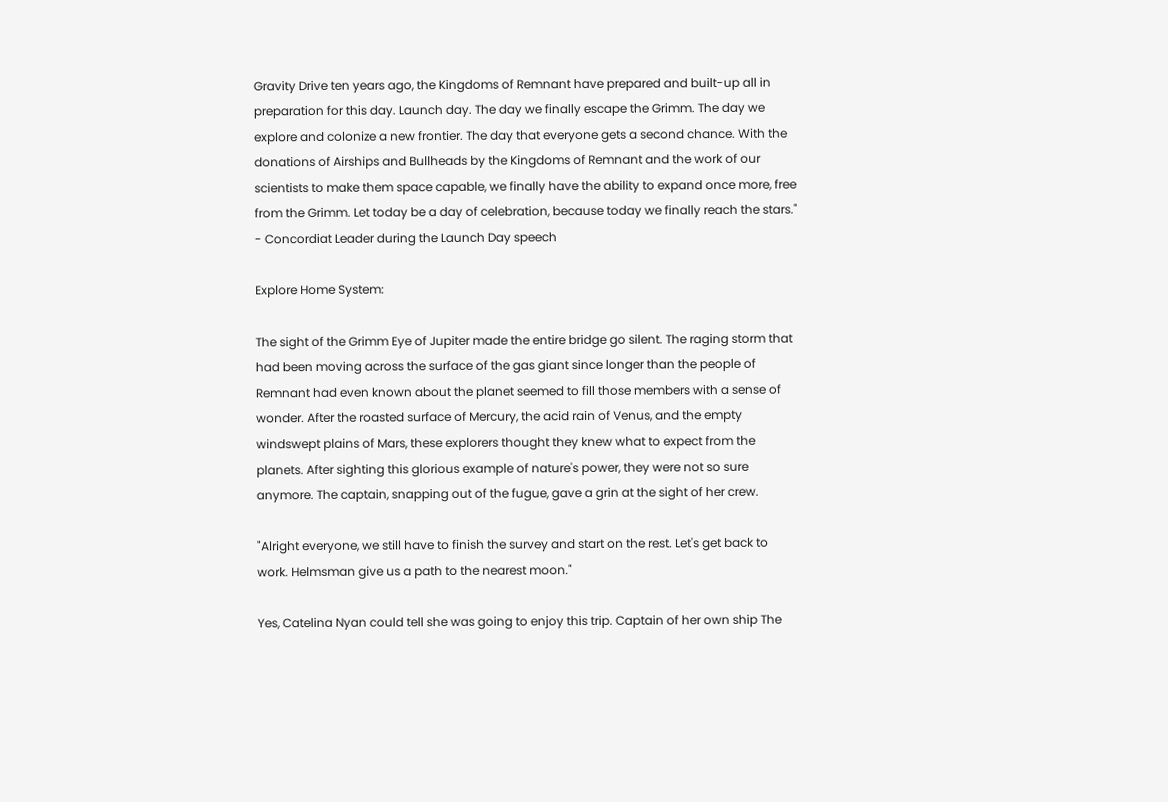Gravity Drive ten years ago, the Kingdoms of Remnant have prepared and built-up all in preparation for this day. Launch day. The day we finally escape the Grimm. The day we explore and colonize a new frontier. The day that everyone gets a second chance. With the donations of Airships and Bullheads by the Kingdoms of Remnant and the work of our scientists to make them space capable, we finally have the ability to expand once more, free from the Grimm. Let today be a day of celebration, because today we finally reach the stars." - Concordiat Leader during the Launch Day speech

Explore Home System:

The sight of the Grimm Eye of Jupiter made the entire bridge go silent. The raging storm that had been moving across the surface of the gas giant since longer than the people of Remnant had even known about the planet seemed to fill those members with a sense of wonder. After the roasted surface of Mercury, the acid rain of Venus, and the empty windswept plains of Mars, these explorers thought they knew what to expect from the planets. After sighting this glorious example of nature's power, they were not so sure anymore. The captain, snapping out of the fugue, gave a grin at the sight of her crew.

"Alright everyone, we still have to finish the survey and start on the rest. Let's get back to work. Helmsman give us a path to the nearest moon."

Yes, Catelina Nyan could tell she was going to enjoy this trip. Captain of her own ship The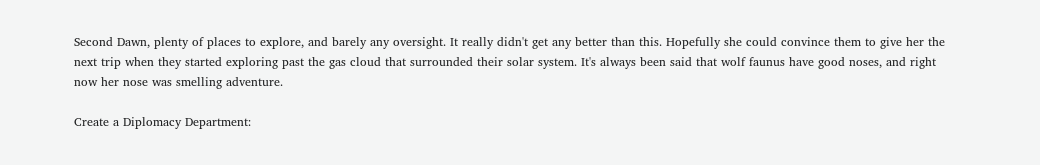Second Dawn, plenty of places to explore, and barely any oversight. It really didn't get any better than this. Hopefully she could convince them to give her the next trip when they started exploring past the gas cloud that surrounded their solar system. It's always been said that wolf faunus have good noses, and right now her nose was smelling adventure.

Create a Diplomacy Department: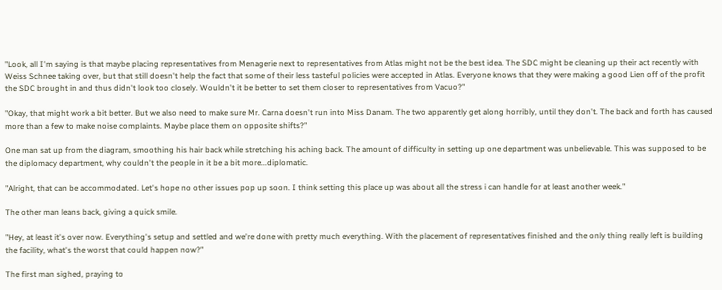"Look, all I'm saying is that maybe placing representatives from Menagerie next to representatives from Atlas might not be the best idea. The SDC might be cleaning up their act recently with Weiss Schnee taking over, but that still doesn't help the fact that some of their less tasteful policies were accepted in Atlas. Everyone knows that they were making a good Lien off of the profit the SDC brought in and thus didn't look too closely. Wouldn't it be better to set them closer to representatives from Vacuo?"

"Okay, that might work a bit better. But we also need to make sure Mr. Carna doesn't run into Miss Danam. The two apparently get along horribly, until they don't. The back and forth has caused more than a few to make noise complaints. Maybe place them on opposite shifts?"

One man sat up from the diagram, smoothing his hair back while stretching his aching back. The amount of difficulty in setting up one department was unbelievable. This was supposed to be the diplomacy department, why couldn't the people in it be a bit more...diplomatic.

"Alright, that can be accommodated. Let's hope no other issues pop up soon. I think setting this place up was about all the stress i can handle for at least another week."

The other man leans back, giving a quick smile.

"Hey, at least it's over now. Everything's setup and settled and we're done with pretty much everything. With the placement of representatives finished and the only thing really left is building the facility, what's the worst that could happen now?"

The first man sighed, praying to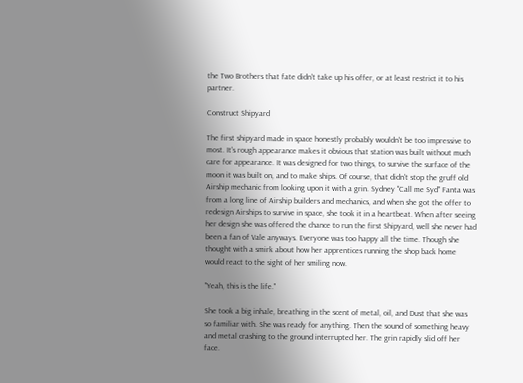the Two Brothers that fate didn't take up his offer, or at least restrict it to his partner.

Construct Shipyard

The first shipyard made in space honestly probably wouldn't be too impressive to most. It's rough appearance makes it obvious that station was built without much care for appearance. It was designed for two things, to survive the surface of the moon it was built on, and to make ships. Of course, that didn't stop the gruff old Airship mechanic from looking upon it with a grin. Sydney "Call me Syd" Fanta was from a long line of Airship builders and mechanics, and when she got the offer to redesign Airships to survive in space, she took it in a heartbeat. When after seeing her design she was offered the chance to run the first Shipyard, well she never had been a fan of Vale anyways. Everyone was too happy all the time. Though she thought with a smirk about how her apprentices running the shop back home would react to the sight of her smiling now.

"Yeah, this is the life."

She took a big inhale, breathing in the scent of metal, oil, and Dust that she was so familiar with. She was ready for anything. Then the sound of something heavy and metal crashing to the ground interrupted her. The grin rapidly slid off her face.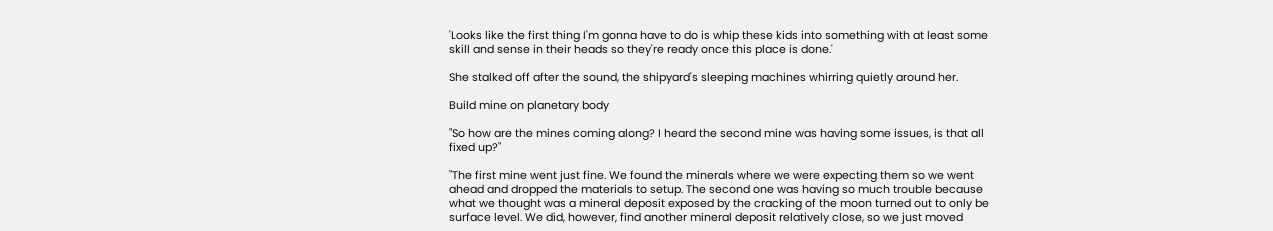'Looks like the first thing I'm gonna have to do is whip these kids into something with at least some skill and sense in their heads so they're ready once this place is done.'

She stalked off after the sound, the shipyard's sleeping machines whirring quietly around her.

Build mine on planetary body

"So how are the mines coming along? I heard the second mine was having some issues, is that all fixed up?"

"The first mine went just fine. We found the minerals where we were expecting them so we went ahead and dropped the materials to setup. The second one was having so much trouble because what we thought was a mineral deposit exposed by the cracking of the moon turned out to only be surface level. We did, however, find another mineral deposit relatively close, so we just moved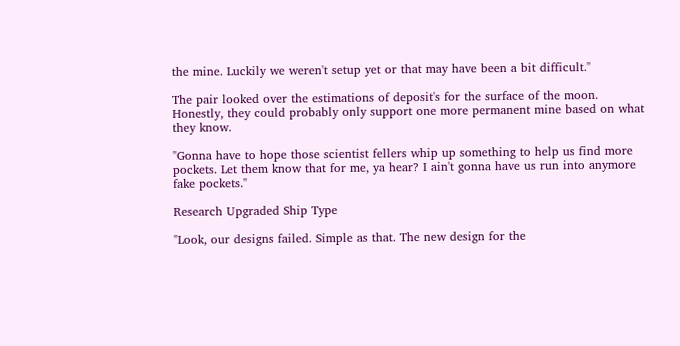the mine. Luckily we weren't setup yet or that may have been a bit difficult."

The pair looked over the estimations of deposit's for the surface of the moon. Honestly, they could probably only support one more permanent mine based on what they know.

"Gonna have to hope those scientist fellers whip up something to help us find more pockets. Let them know that for me, ya hear? I ain't gonna have us run into anymore fake pockets."

Research Upgraded Ship Type

"Look, our designs failed. Simple as that. The new design for the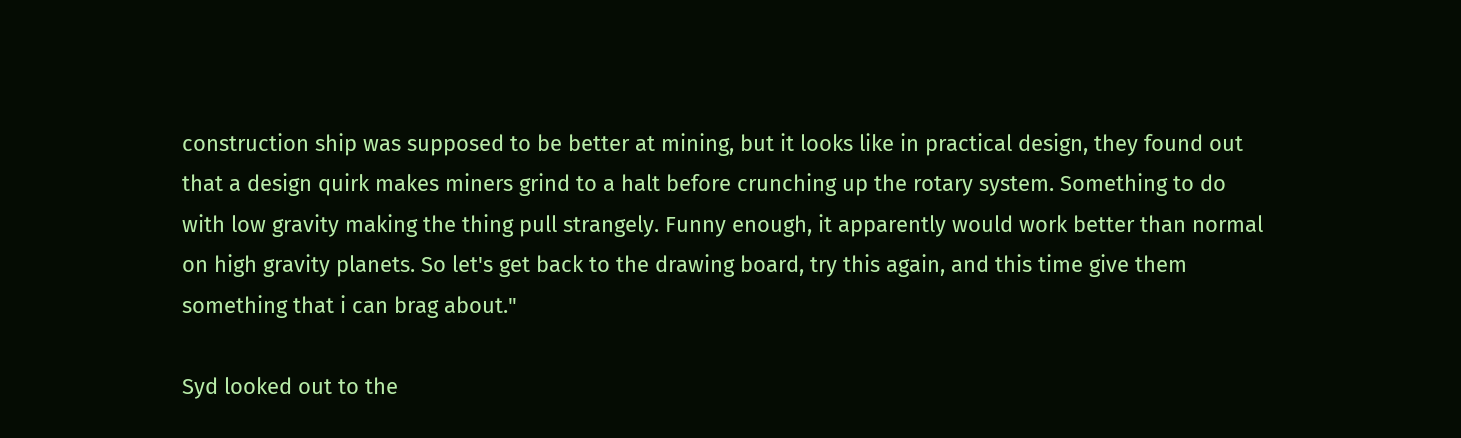construction ship was supposed to be better at mining, but it looks like in practical design, they found out that a design quirk makes miners grind to a halt before crunching up the rotary system. Something to do with low gravity making the thing pull strangely. Funny enough, it apparently would work better than normal on high gravity planets. So let's get back to the drawing board, try this again, and this time give them something that i can brag about."

Syd looked out to the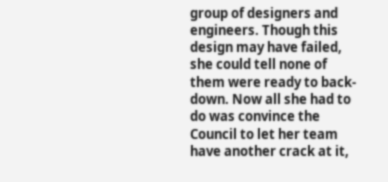group of designers and engineers. Though this design may have failed, she could tell none of them were ready to back-down. Now all she had to do was convince the Council to let her team have another crack at it,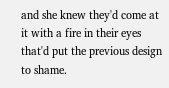and she knew they'd come at it with a fire in their eyes that'd put the previous design to shame.